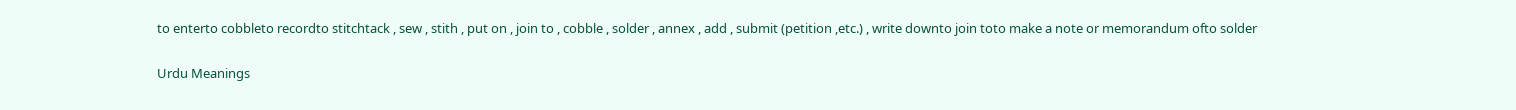to enterto cobbleto recordto stitchtack , sew , stith , put on , join to , cobble , solder , annex , add , submit (petition ,etc.) , write downto join toto make a note or memorandum ofto solder

Urdu Meanings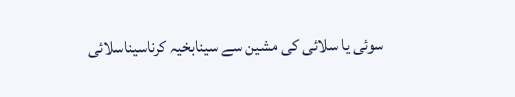سوئی یا سلائی کی مشین سے سینابخیہ کرناسیناسلائی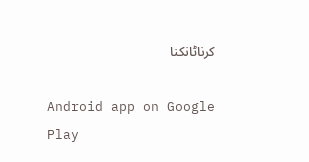کرناٹانکنا

Android app on Google Play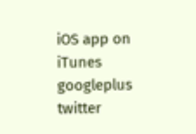iOS app on iTunes
googleplus  twitter